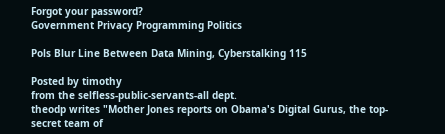Forgot your password?
Government Privacy Programming Politics

Pols Blur Line Between Data Mining, Cyberstalking 115

Posted by timothy
from the selfless-public-servants-all dept.
theodp writes "Mother Jones reports on Obama's Digital Gurus, the top-secret team of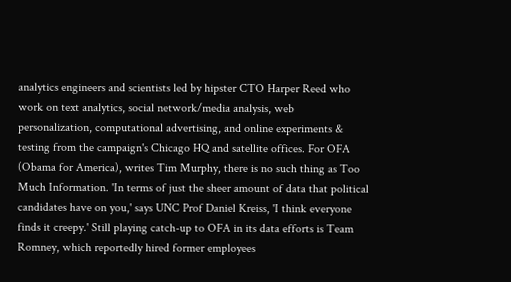analytics engineers and scientists led by hipster CTO Harper Reed who work on text analytics, social network/media analysis, web personalization, computational advertising, and online experiments & testing from the campaign's Chicago HQ and satellite offices. For OFA (Obama for America), writes Tim Murphy, there is no such thing as Too Much Information. 'In terms of just the sheer amount of data that political candidates have on you,' says UNC Prof Daniel Kreiss, 'I think everyone finds it creepy.' Still playing catch-up to OFA in its data efforts is Team Romney, which reportedly hired former employees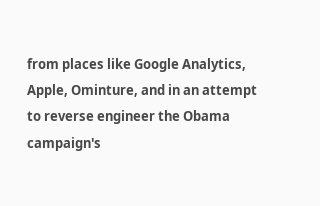from places like Google Analytics, Apple, Ominture, and in an attempt to reverse engineer the Obama campaign's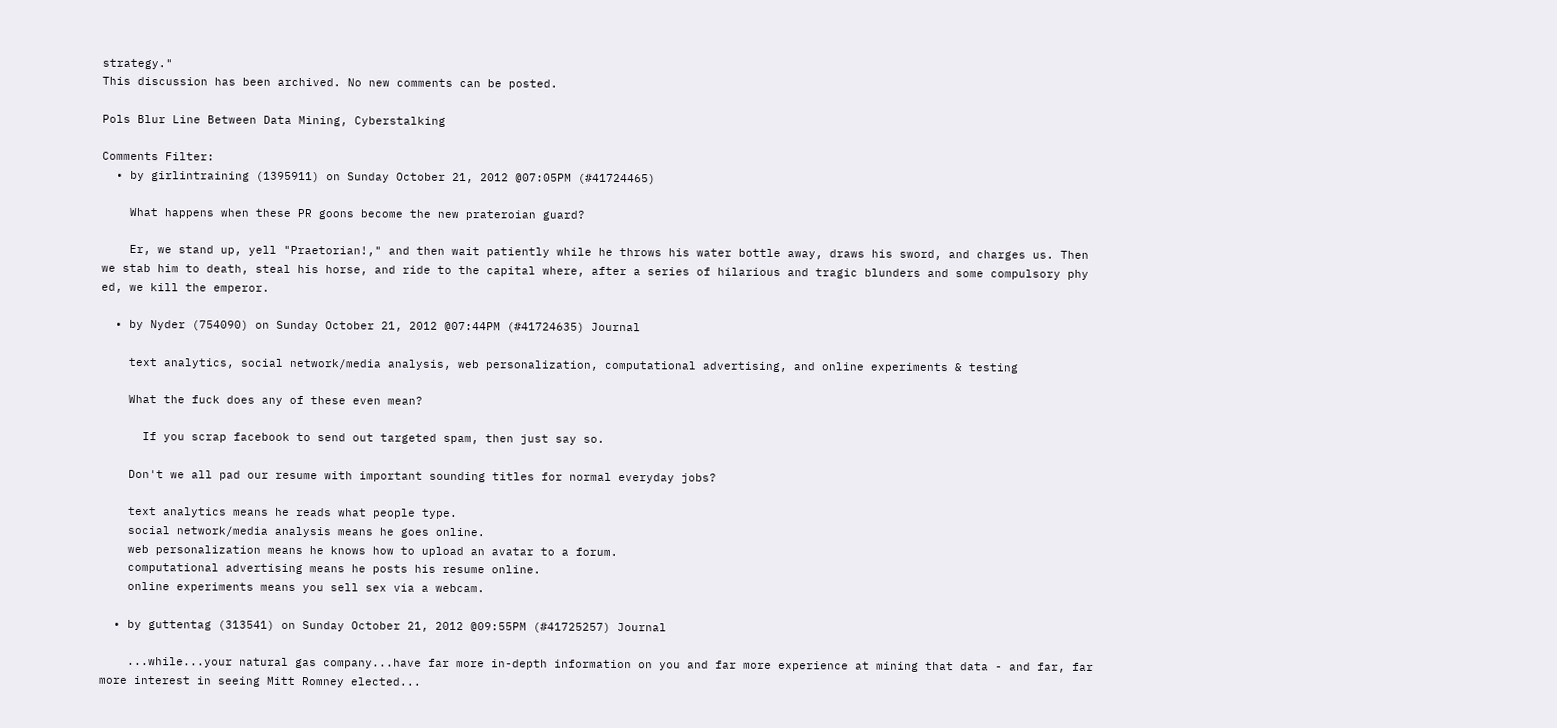strategy."
This discussion has been archived. No new comments can be posted.

Pols Blur Line Between Data Mining, Cyberstalking

Comments Filter:
  • by girlintraining (1395911) on Sunday October 21, 2012 @07:05PM (#41724465)

    What happens when these PR goons become the new prateroian guard?

    Er, we stand up, yell "Praetorian!," and then wait patiently while he throws his water bottle away, draws his sword, and charges us. Then we stab him to death, steal his horse, and ride to the capital where, after a series of hilarious and tragic blunders and some compulsory phy ed, we kill the emperor.

  • by Nyder (754090) on Sunday October 21, 2012 @07:44PM (#41724635) Journal

    text analytics, social network/media analysis, web personalization, computational advertising, and online experiments & testing

    What the fuck does any of these even mean?

      If you scrap facebook to send out targeted spam, then just say so.

    Don't we all pad our resume with important sounding titles for normal everyday jobs?

    text analytics means he reads what people type.
    social network/media analysis means he goes online.
    web personalization means he knows how to upload an avatar to a forum.
    computational advertising means he posts his resume online.
    online experiments means you sell sex via a webcam.

  • by guttentag (313541) on Sunday October 21, 2012 @09:55PM (#41725257) Journal

    ...while...your natural gas company...have far more in-depth information on you and far more experience at mining that data - and far, far more interest in seeing Mitt Romney elected...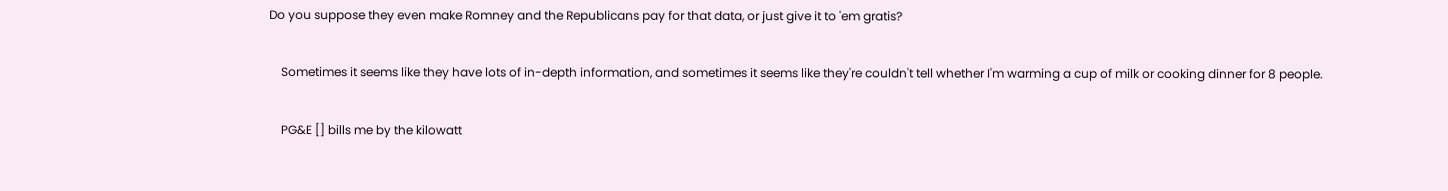Do you suppose they even make Romney and the Republicans pay for that data, or just give it to 'em gratis?

    Sometimes it seems like they have lots of in-depth information, and sometimes it seems like they're couldn't tell whether I'm warming a cup of milk or cooking dinner for 8 people.

    PG&E [] bills me by the kilowatt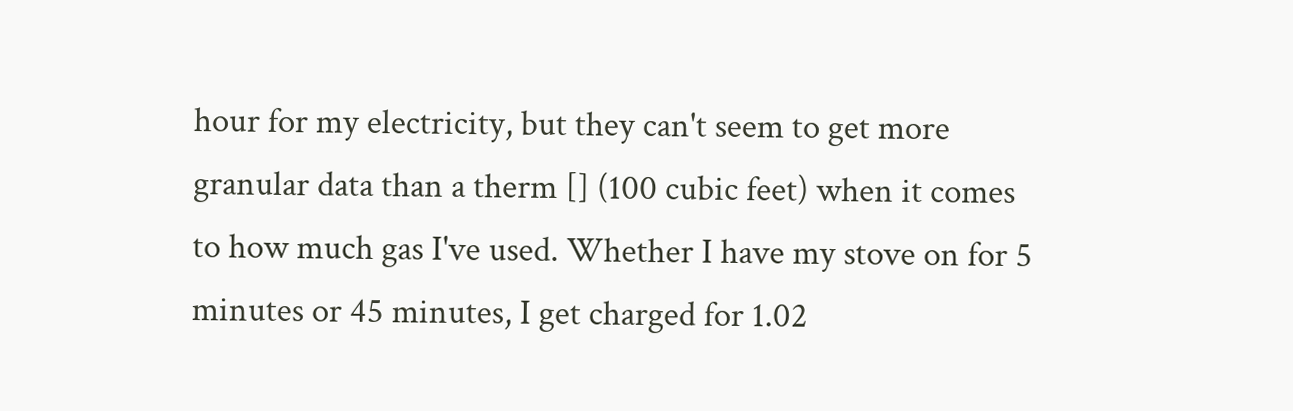hour for my electricity, but they can't seem to get more granular data than a therm [] (100 cubic feet) when it comes to how much gas I've used. Whether I have my stove on for 5 minutes or 45 minutes, I get charged for 1.02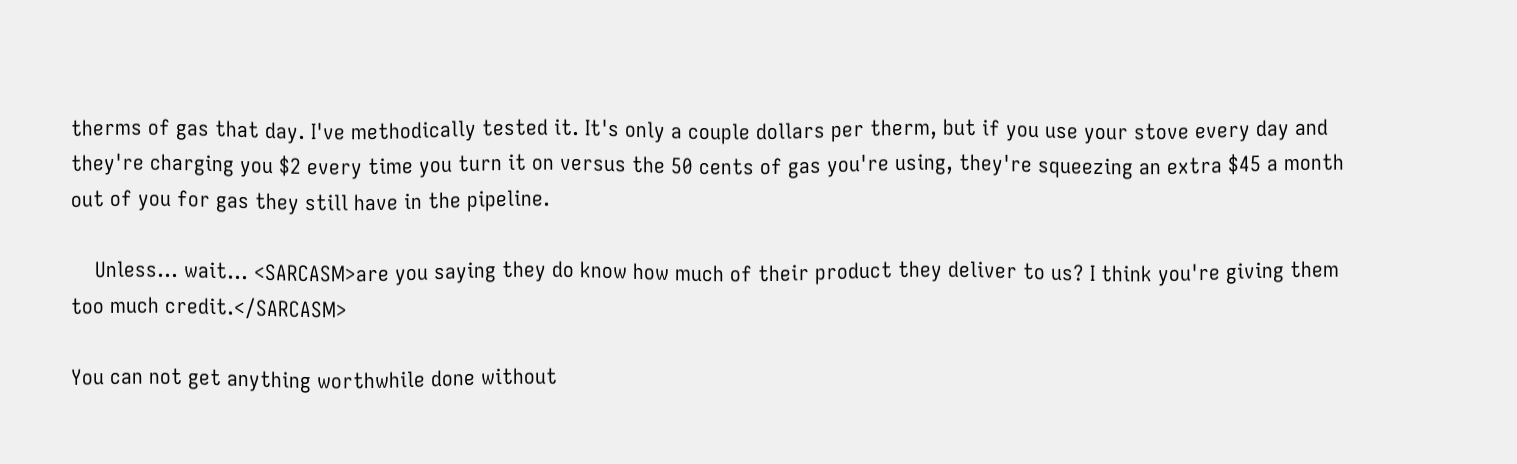therms of gas that day. I've methodically tested it. It's only a couple dollars per therm, but if you use your stove every day and they're charging you $2 every time you turn it on versus the 50 cents of gas you're using, they're squeezing an extra $45 a month out of you for gas they still have in the pipeline.

    Unless... wait... <SARCASM>are you saying they do know how much of their product they deliver to us? I think you're giving them too much credit.</SARCASM>

You can not get anything worthwhile done without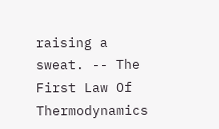raising a sweat. -- The First Law Of Thermodynamics